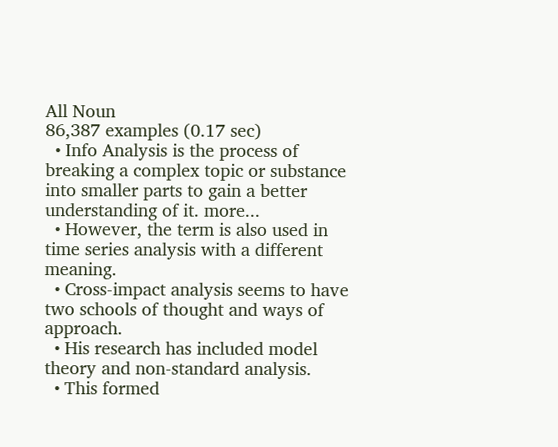All Noun
86,387 examples (0.17 sec)
  • Info Analysis is the process of breaking a complex topic or substance into smaller parts to gain a better understanding of it. more...
  • However, the term is also used in time series analysis with a different meaning.
  • Cross-impact analysis seems to have two schools of thought and ways of approach.
  • His research has included model theory and non-standard analysis.
  • This formed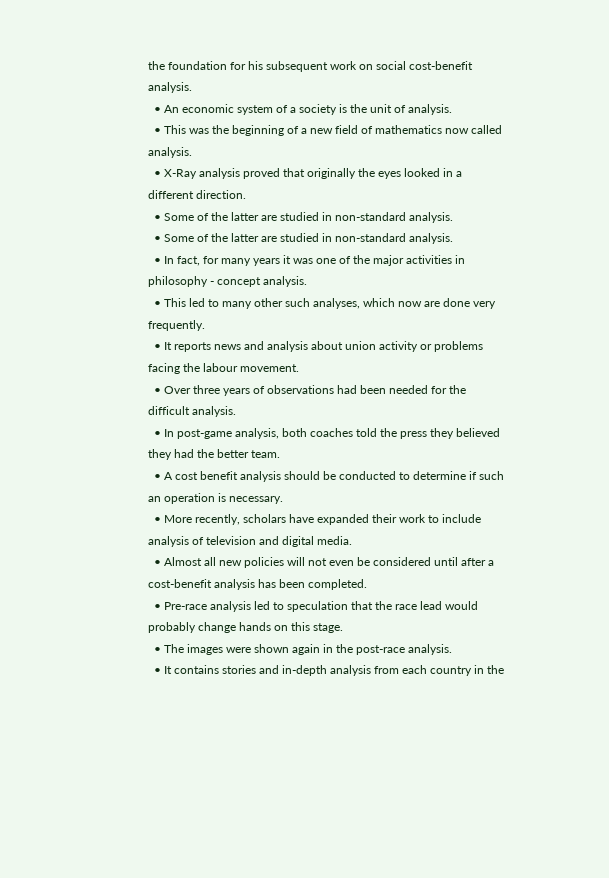the foundation for his subsequent work on social cost-benefit analysis.
  • An economic system of a society is the unit of analysis.
  • This was the beginning of a new field of mathematics now called analysis.
  • X-Ray analysis proved that originally the eyes looked in a different direction.
  • Some of the latter are studied in non-standard analysis.
  • Some of the latter are studied in non-standard analysis.
  • In fact, for many years it was one of the major activities in philosophy - concept analysis.
  • This led to many other such analyses, which now are done very frequently.
  • It reports news and analysis about union activity or problems facing the labour movement.
  • Over three years of observations had been needed for the difficult analysis.
  • In post-game analysis, both coaches told the press they believed they had the better team.
  • A cost benefit analysis should be conducted to determine if such an operation is necessary.
  • More recently, scholars have expanded their work to include analysis of television and digital media.
  • Almost all new policies will not even be considered until after a cost-benefit analysis has been completed.
  • Pre-race analysis led to speculation that the race lead would probably change hands on this stage.
  • The images were shown again in the post-race analysis.
  • It contains stories and in-depth analysis from each country in the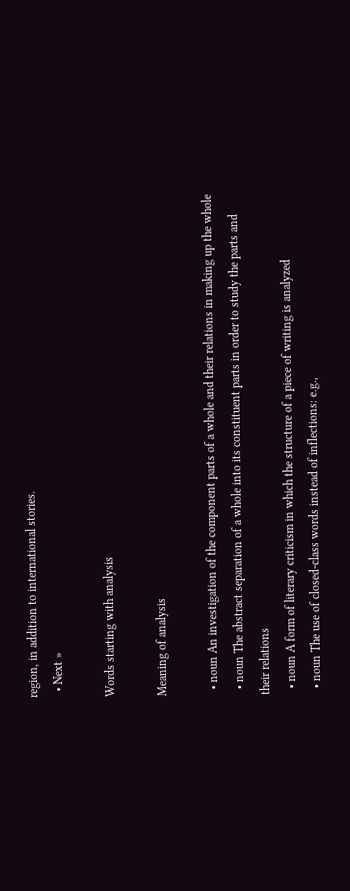region, in addition to international stories.
  • Next »

Words starting with analysis

Meaning of analysis

  • noun An investigation of the component parts of a whole and their relations in making up the whole
  • noun The abstract separation of a whole into its constituent parts in order to study the parts and their relations
  • noun A form of literary criticism in which the structure of a piece of writing is analyzed
  • noun The use of closed-class words instead of inflections: e.g.,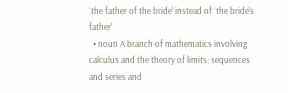`the father of the bride' instead of `the bride's father'
  • noun A branch of mathematics involving calculus and the theory of limits; sequences and series and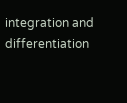integration and differentiation